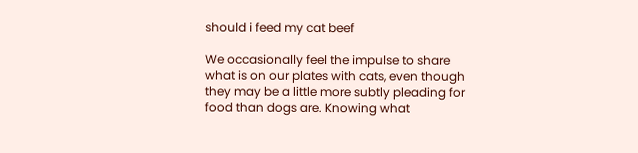should i feed my cat beef

We occasionally feel the impulse to share what is on our plates with cats, even though they may be a little more subtly pleading for food than dogs are. Knowing what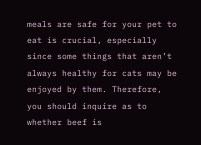meals are safe for your pet to eat is crucial, especially since some things that aren’t always healthy for cats may be enjoyed by them. Therefore, you should inquire as to whether beef is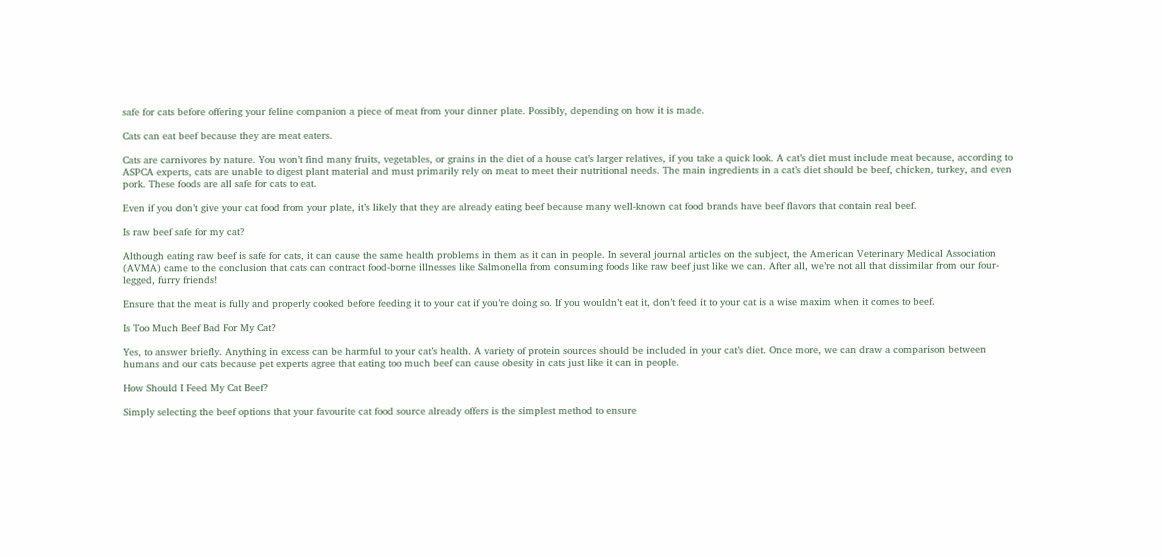safe for cats before offering your feline companion a piece of meat from your dinner plate. Possibly, depending on how it is made.

Cats can eat beef because they are meat eaters.

Cats are carnivores by nature. You won’t find many fruits, vegetables, or grains in the diet of a house cat’s larger relatives, if you take a quick look. A cat’s diet must include meat because, according to ASPCA experts, cats are unable to digest plant material and must primarily rely on meat to meet their nutritional needs. The main ingredients in a cat’s diet should be beef, chicken, turkey, and even pork. These foods are all safe for cats to eat.

Even if you don’t give your cat food from your plate, it’s likely that they are already eating beef because many well-known cat food brands have beef flavors that contain real beef.

Is raw beef safe for my cat?

Although eating raw beef is safe for cats, it can cause the same health problems in them as it can in people. In several journal articles on the subject, the American Veterinary Medical Association (AVMA) came to the conclusion that cats can contract food-borne illnesses like Salmonella from consuming foods like raw beef just like we can. After all, we’re not all that dissimilar from our four-legged, furry friends!

Ensure that the meat is fully and properly cooked before feeding it to your cat if you’re doing so. If you wouldn’t eat it, don’t feed it to your cat is a wise maxim when it comes to beef.

Is Too Much Beef Bad For My Cat?

Yes, to answer briefly. Anything in excess can be harmful to your cat’s health. A variety of protein sources should be included in your cat’s diet. Once more, we can draw a comparison between humans and our cats because pet experts agree that eating too much beef can cause obesity in cats just like it can in people.

How Should I Feed My Cat Beef?

Simply selecting the beef options that your favourite cat food source already offers is the simplest method to ensure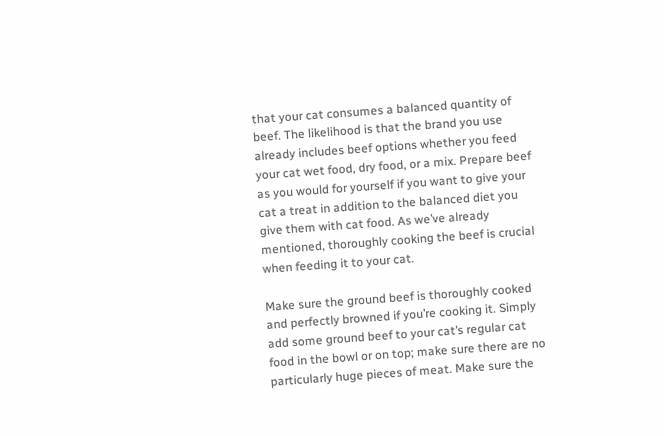that your cat consumes a balanced quantity of beef. The likelihood is that the brand you use already includes beef options whether you feed your cat wet food, dry food, or a mix. Prepare beef as you would for yourself if you want to give your cat a treat in addition to the balanced diet you give them with cat food. As we’ve already mentioned, thoroughly cooking the beef is crucial when feeding it to your cat.

Make sure the ground beef is thoroughly cooked and perfectly browned if you’re cooking it. Simply add some ground beef to your cat’s regular cat food in the bowl or on top; make sure there are no particularly huge pieces of meat. Make sure the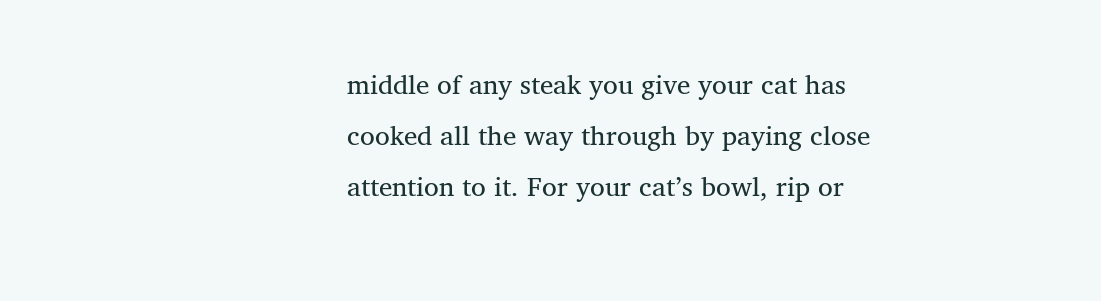middle of any steak you give your cat has cooked all the way through by paying close attention to it. For your cat’s bowl, rip or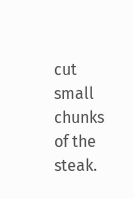cut small chunks of the steak.